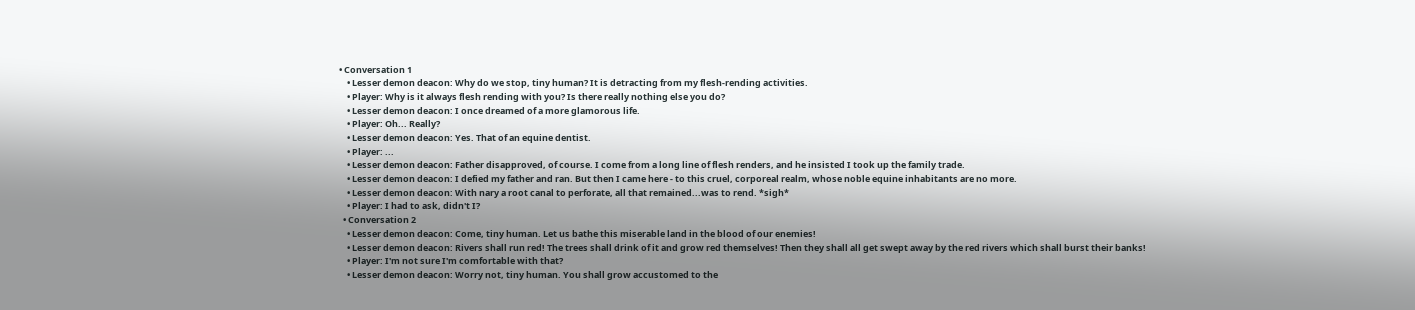• Conversation 1
    • Lesser demon deacon: Why do we stop, tiny human? It is detracting from my flesh-rending activities.
    • Player: Why is it always flesh rending with you? Is there really nothing else you do?
    • Lesser demon deacon: I once dreamed of a more glamorous life.
    • Player: Oh... Really?
    • Lesser demon deacon: Yes. That of an equine dentist.
    • Player: ...
    • Lesser demon deacon: Father disapproved, of course. I come from a long line of flesh renders, and he insisted I took up the family trade.
    • Lesser demon deacon: I defied my father and ran. But then I came here - to this cruel, corporeal realm, whose noble equine inhabitants are no more.
    • Lesser demon deacon: With nary a root canal to perforate, all that remained...was to rend. *sigh*
    • Player: I had to ask, didn't I?
  • Conversation 2
    • Lesser demon deacon: Come, tiny human. Let us bathe this miserable land in the blood of our enemies!
    • Lesser demon deacon: Rivers shall run red! The trees shall drink of it and grow red themselves! Then they shall all get swept away by the red rivers which shall burst their banks!
    • Player: I'm not sure I'm comfortable with that?
    • Lesser demon deacon: Worry not, tiny human. You shall grow accustomed to the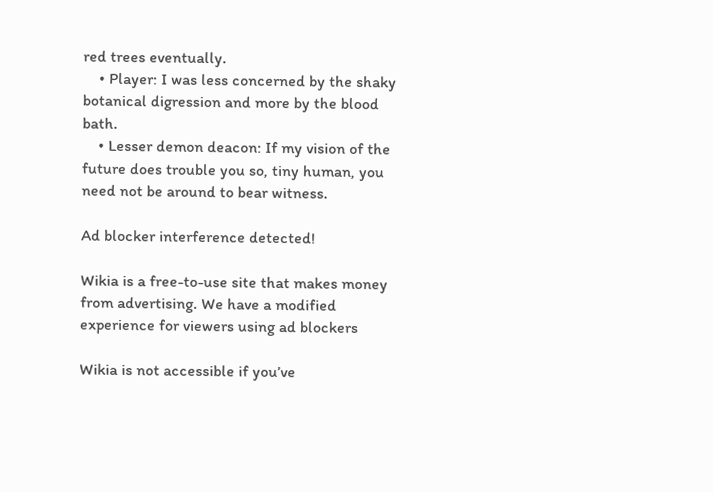red trees eventually.
    • Player: I was less concerned by the shaky botanical digression and more by the blood bath.
    • Lesser demon deacon: If my vision of the future does trouble you so, tiny human, you need not be around to bear witness.

Ad blocker interference detected!

Wikia is a free-to-use site that makes money from advertising. We have a modified experience for viewers using ad blockers

Wikia is not accessible if you’ve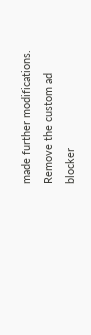made further modifications. Remove the custom ad blocker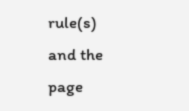rule(s) and the page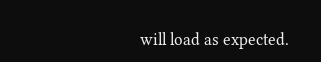will load as expected.